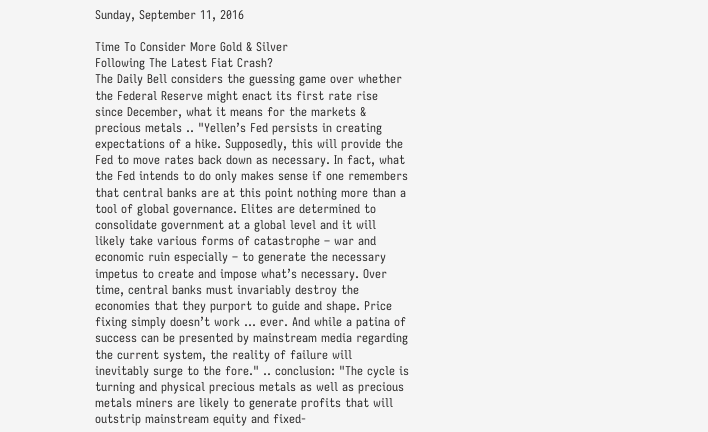Sunday, September 11, 2016

Time To Consider More Gold & Silver
Following The Latest Fiat Crash?
The Daily Bell considers the guessing game over whether the Federal Reserve might enact its first rate rise since December, what it means for the markets & precious metals .. "Yellen’s Fed persists in creating expectations of a hike. Supposedly, this will provide the Fed to move rates back down as necessary. In fact, what the Fed intends to do only makes sense if one remembers that central banks are at this point nothing more than a tool of global governance. Elites are determined to consolidate government at a global level and it will likely take various forms of catastrophe – war and economic ruin especially – to generate the necessary impetus to create and impose what’s necessary. Over time, central banks must invariably destroy the economies that they purport to guide and shape. Price fixing simply doesn’t work … ever. And while a patina of success can be presented by mainstream media regarding the current system, the reality of failure will inevitably surge to the fore." .. conclusion: "The cycle is turning and physical precious metals as well as precious metals miners are likely to generate profits that will outstrip mainstream equity and fixed-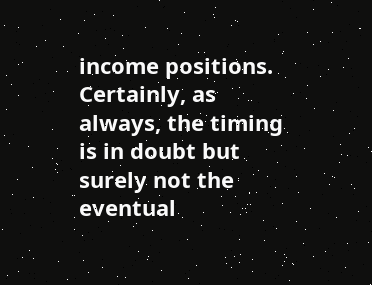income positions. Certainly, as always, the timing is in doubt but surely not the eventual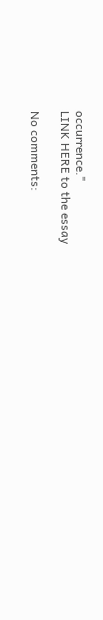occurrence."
LINK HERE to the essay

No comments: